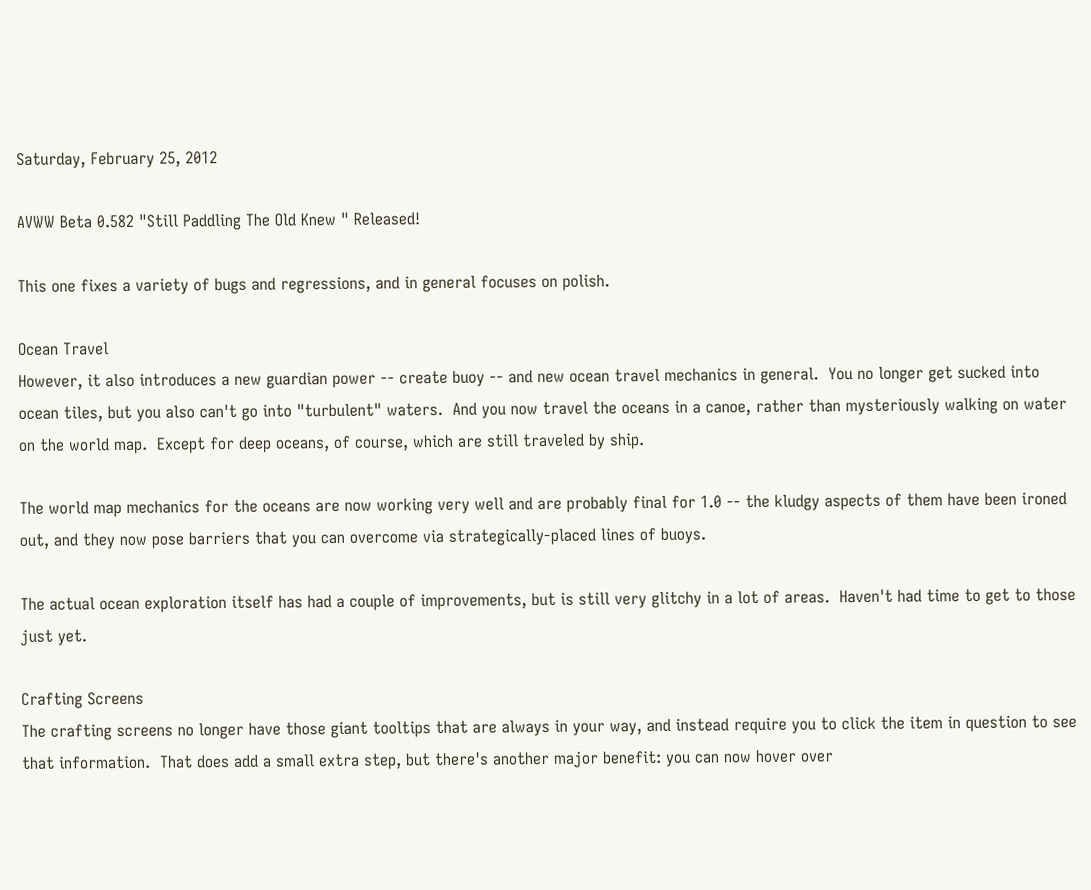Saturday, February 25, 2012

AVWW Beta 0.582 "Still Paddling The Old Knew " Released!

This one fixes a variety of bugs and regressions, and in general focuses on polish.

Ocean Travel
However, it also introduces a new guardian power -- create buoy -- and new ocean travel mechanics in general.  You no longer get sucked into ocean tiles, but you also can't go into "turbulent" waters.  And you now travel the oceans in a canoe, rather than mysteriously walking on water on the world map.  Except for deep oceans, of course, which are still traveled by ship.

The world map mechanics for the oceans are now working very well and are probably final for 1.0 -- the kludgy aspects of them have been ironed out, and they now pose barriers that you can overcome via strategically-placed lines of buoys.

The actual ocean exploration itself has had a couple of improvements, but is still very glitchy in a lot of areas.  Haven't had time to get to those just yet.

Crafting Screens
The crafting screens no longer have those giant tooltips that are always in your way, and instead require you to click the item in question to see that information.  That does add a small extra step, but there's another major benefit: you can now hover over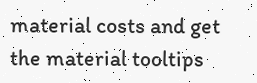material costs and get the material tooltips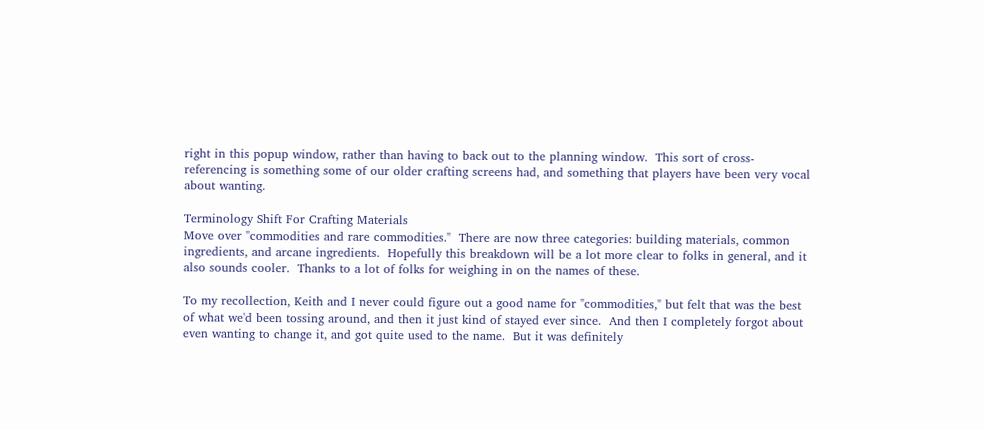right in this popup window, rather than having to back out to the planning window.  This sort of cross-referencing is something some of our older crafting screens had, and something that players have been very vocal about wanting.

Terminology Shift For Crafting Materials
Move over "commodities and rare commodities."  There are now three categories: building materials, common ingredients, and arcane ingredients.  Hopefully this breakdown will be a lot more clear to folks in general, and it also sounds cooler.  Thanks to a lot of folks for weighing in on the names of these.

To my recollection, Keith and I never could figure out a good name for "commodities," but felt that was the best of what we'd been tossing around, and then it just kind of stayed ever since.  And then I completely forgot about even wanting to change it, and got quite used to the name.  But it was definitely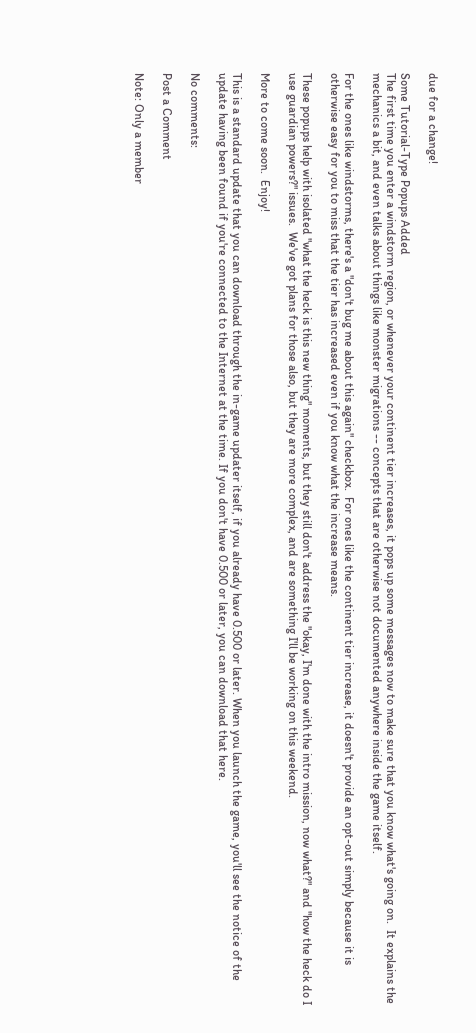due for a change!

Some Tutorial-Type Popups Added
The first time you enter a windstorm region, or whenever your continent tier increases, it pops up some messages now to make sure that you know what's going on.  It explains the mechanics a bit, and even talks about things like monster migrations -- concepts that are otherwise not documented anywhere inside the game itself.

For the ones like windstorms, there's a "don't bug me about this again" checkbox.  For ones like the continent tier increase, it doesn't provide an opt-out simply because it is otherwise easy for you to miss that the tier has increased even if you know what the increase means.

These popups help with isolated "what the heck is this new thing" moments, but they still don't address the "okay, I'm done with the intro mission, now what?" and "how the heck do I use guardian powers?" issues.  We've got plans for those also, but they are more complex, and are something I'll be working on this weekend.

More to come soon.  Enjoy!

This is a standard update that you can download through the in-game updater itself, if you already have 0.500 or later. When you launch the game, you'll see the notice of the update having been found if you're connected to the Internet at the time. If you don't have 0.500 or later, you can download that here.

No comments:

Post a Comment

Note: Only a member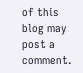of this blog may post a comment.